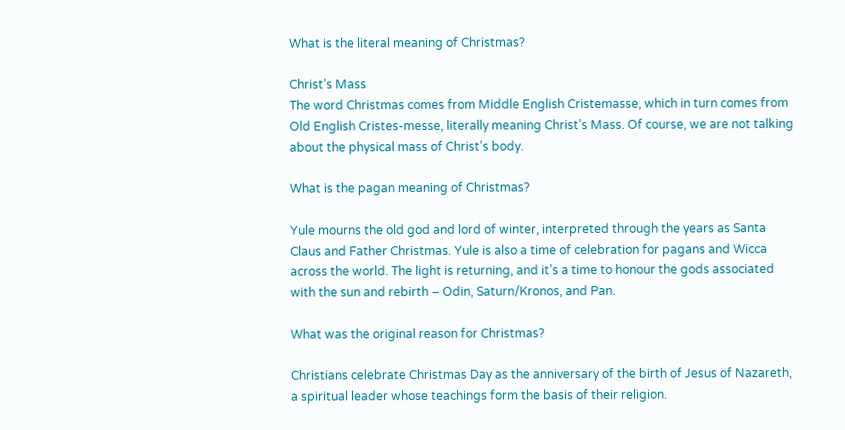What is the literal meaning of Christmas?

Christ’s Mass
The word Christmas comes from Middle English Cristemasse, which in turn comes from Old English Cristes-messe, literally meaning Christ’s Mass. Of course, we are not talking about the physical mass of Christ’s body.

What is the pagan meaning of Christmas?

Yule mourns the old god and lord of winter, interpreted through the years as Santa Claus and Father Christmas. Yule is also a time of celebration for pagans and Wicca across the world. The light is returning, and it’s a time to honour the gods associated with the sun and rebirth – Odin, Saturn/Kronos, and Pan.

What was the original reason for Christmas?

Christians celebrate Christmas Day as the anniversary of the birth of Jesus of Nazareth, a spiritual leader whose teachings form the basis of their religion.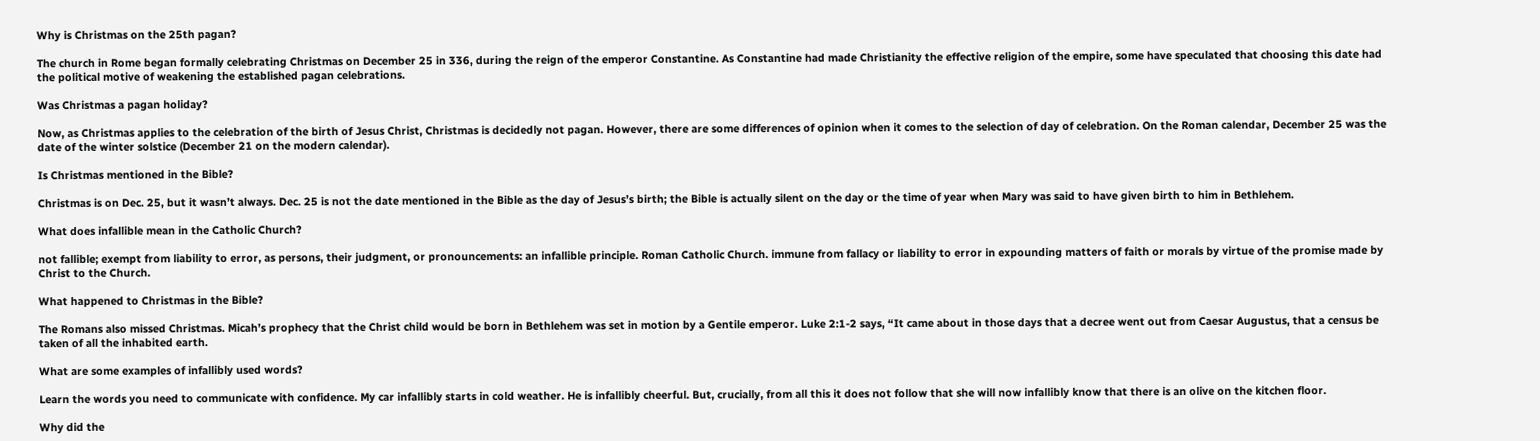Why is Christmas on the 25th pagan?

The church in Rome began formally celebrating Christmas on December 25 in 336, during the reign of the emperor Constantine. As Constantine had made Christianity the effective religion of the empire, some have speculated that choosing this date had the political motive of weakening the established pagan celebrations.

Was Christmas a pagan holiday?

Now, as Christmas applies to the celebration of the birth of Jesus Christ, Christmas is decidedly not pagan. However, there are some differences of opinion when it comes to the selection of day of celebration. On the Roman calendar, December 25 was the date of the winter solstice (December 21 on the modern calendar).

Is Christmas mentioned in the Bible?

Christmas is on Dec. 25, but it wasn’t always. Dec. 25 is not the date mentioned in the Bible as the day of Jesus’s birth; the Bible is actually silent on the day or the time of year when Mary was said to have given birth to him in Bethlehem.

What does infallible mean in the Catholic Church?

not fallible; exempt from liability to error, as persons, their judgment, or pronouncements: an infallible principle. Roman Catholic Church. immune from fallacy or liability to error in expounding matters of faith or morals by virtue of the promise made by Christ to the Church.

What happened to Christmas in the Bible?

The Romans also missed Christmas. Micah’s prophecy that the Christ child would be born in Bethlehem was set in motion by a Gentile emperor. Luke 2:1-2 says, “It came about in those days that a decree went out from Caesar Augustus, that a census be taken of all the inhabited earth.

What are some examples of infallibly used words?

Learn the words you need to communicate with confidence. My car infallibly starts in cold weather. He is infallibly cheerful. But, crucially, from all this it does not follow that she will now infallibly know that there is an olive on the kitchen floor.

Why did the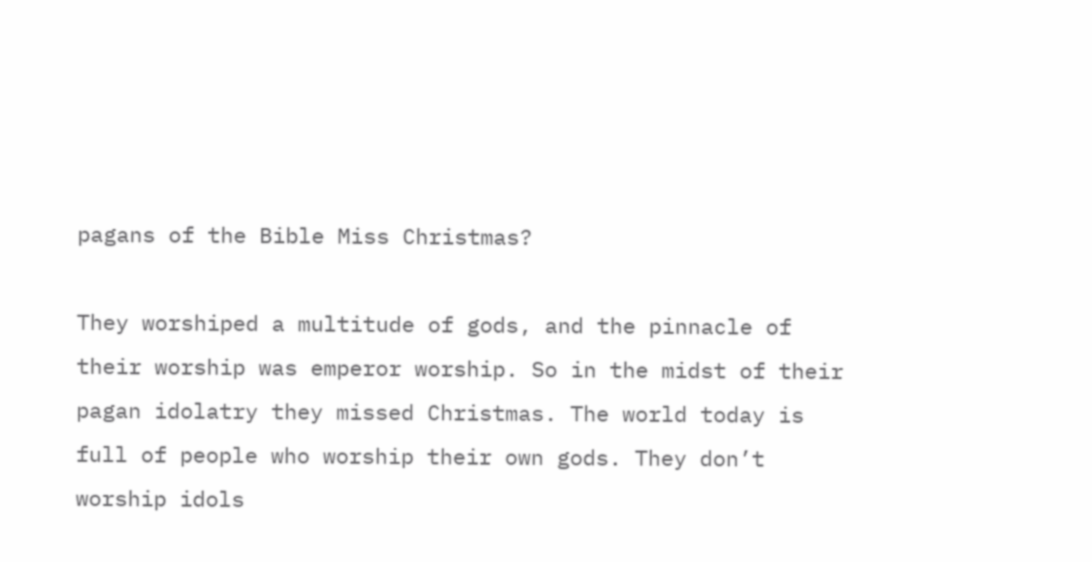pagans of the Bible Miss Christmas?

They worshiped a multitude of gods, and the pinnacle of their worship was emperor worship. So in the midst of their pagan idolatry they missed Christmas. The world today is full of people who worship their own gods. They don’t worship idols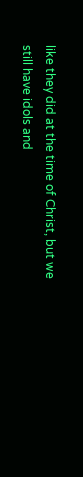like they did at the time of Christ, but we still have idols and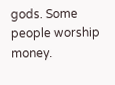gods. Some people worship money.